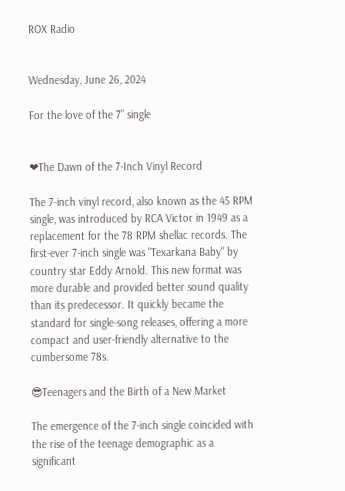ROX Radio


Wednesday, June 26, 2024

For the love of the 7” single


❤The Dawn of the 7-Inch Vinyl Record

The 7-inch vinyl record, also known as the 45 RPM single, was introduced by RCA Victor in 1949 as a replacement for the 78 RPM shellac records. The first-ever 7-inch single was "Texarkana Baby" by country star Eddy Arnold. This new format was more durable and provided better sound quality than its predecessor. It quickly became the standard for single-song releases, offering a more compact and user-friendly alternative to the cumbersome 78s.

😎Teenagers and the Birth of a New Market

The emergence of the 7-inch single coincided with the rise of the teenage demographic as a significant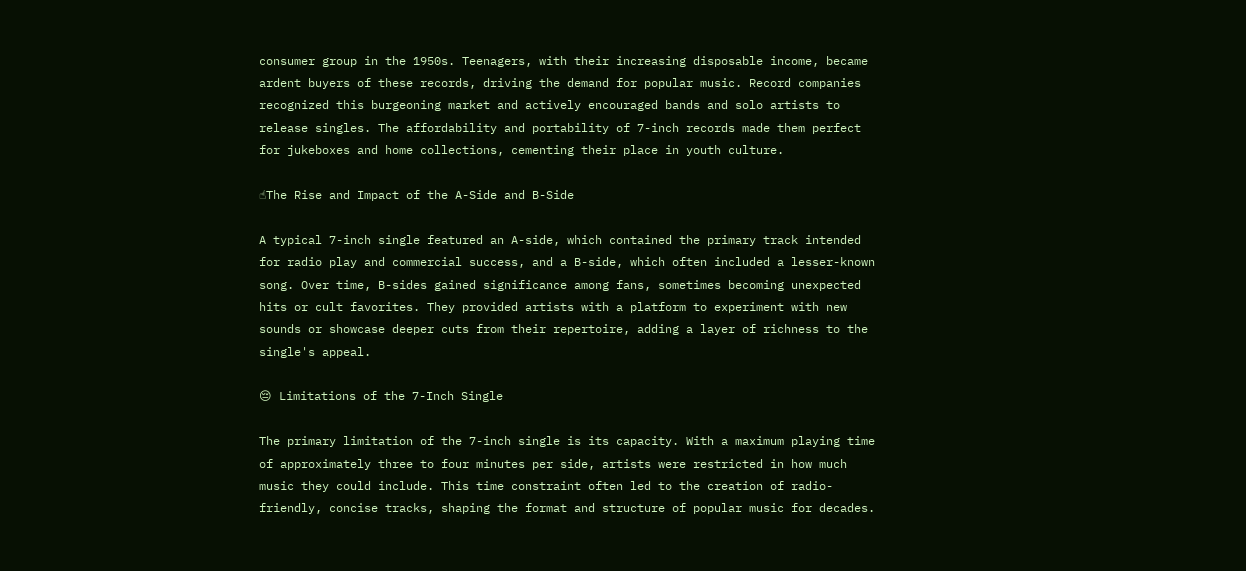consumer group in the 1950s. Teenagers, with their increasing disposable income, became ardent buyers of these records, driving the demand for popular music. Record companies recognized this burgeoning market and actively encouraged bands and solo artists to release singles. The affordability and portability of 7-inch records made them perfect for jukeboxes and home collections, cementing their place in youth culture.

☝The Rise and Impact of the A-Side and B-Side

A typical 7-inch single featured an A-side, which contained the primary track intended for radio play and commercial success, and a B-side, which often included a lesser-known song. Over time, B-sides gained significance among fans, sometimes becoming unexpected hits or cult favorites. They provided artists with a platform to experiment with new sounds or showcase deeper cuts from their repertoire, adding a layer of richness to the single's appeal.

😔 Limitations of the 7-Inch Single

The primary limitation of the 7-inch single is its capacity. With a maximum playing time of approximately three to four minutes per side, artists were restricted in how much music they could include. This time constraint often led to the creation of radio-friendly, concise tracks, shaping the format and structure of popular music for decades.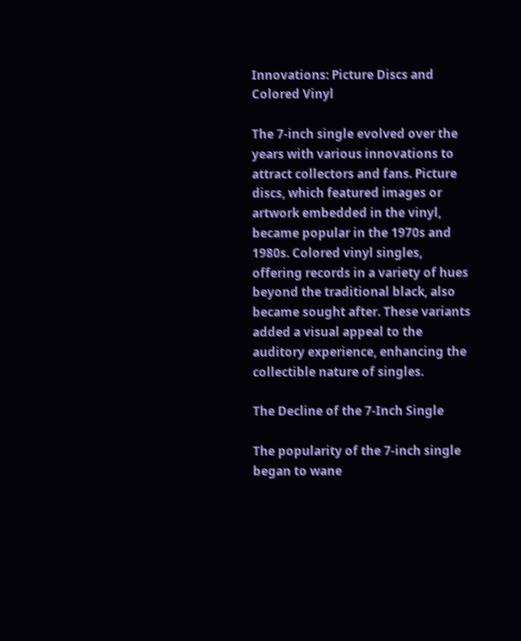Innovations: Picture Discs and Colored Vinyl

The 7-inch single evolved over the years with various innovations to attract collectors and fans. Picture discs, which featured images or artwork embedded in the vinyl, became popular in the 1970s and 1980s. Colored vinyl singles, offering records in a variety of hues beyond the traditional black, also became sought after. These variants added a visual appeal to the auditory experience, enhancing the collectible nature of singles.

The Decline of the 7-Inch Single

The popularity of the 7-inch single began to wane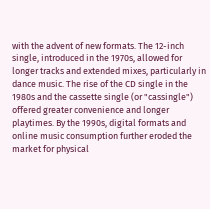with the advent of new formats. The 12-inch single, introduced in the 1970s, allowed for longer tracks and extended mixes, particularly in dance music. The rise of the CD single in the 1980s and the cassette single (or "cassingle") offered greater convenience and longer playtimes. By the 1990s, digital formats and online music consumption further eroded the market for physical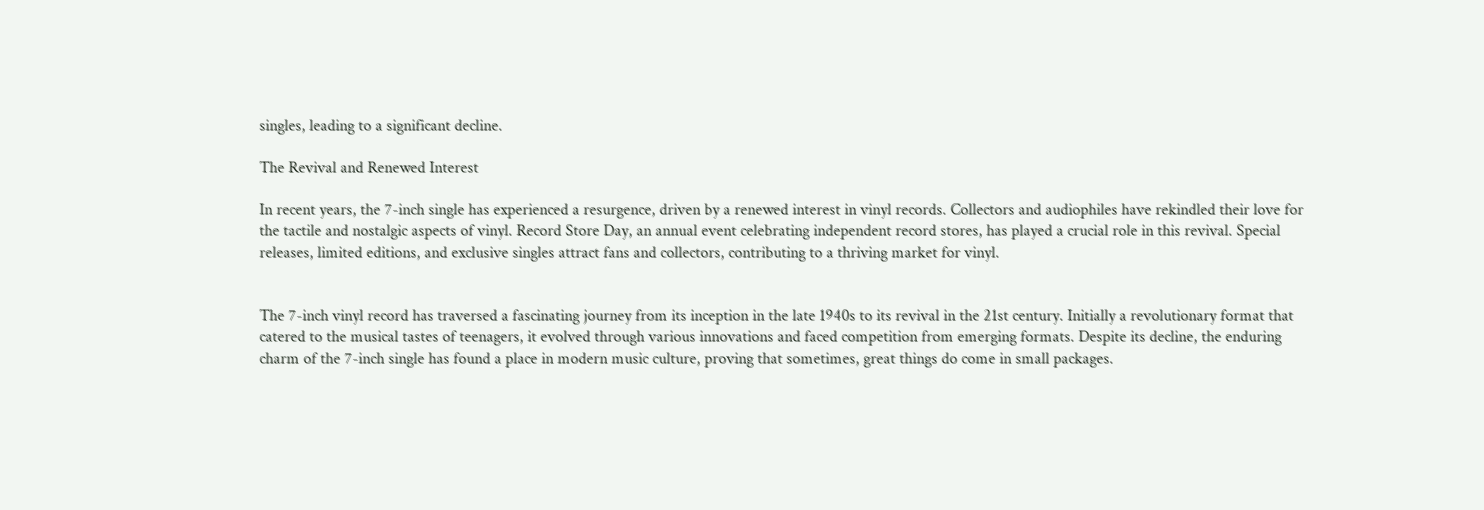singles, leading to a significant decline.

The Revival and Renewed Interest

In recent years, the 7-inch single has experienced a resurgence, driven by a renewed interest in vinyl records. Collectors and audiophiles have rekindled their love for the tactile and nostalgic aspects of vinyl. Record Store Day, an annual event celebrating independent record stores, has played a crucial role in this revival. Special releases, limited editions, and exclusive singles attract fans and collectors, contributing to a thriving market for vinyl.


The 7-inch vinyl record has traversed a fascinating journey from its inception in the late 1940s to its revival in the 21st century. Initially a revolutionary format that catered to the musical tastes of teenagers, it evolved through various innovations and faced competition from emerging formats. Despite its decline, the enduring charm of the 7-inch single has found a place in modern music culture, proving that sometimes, great things do come in small packages.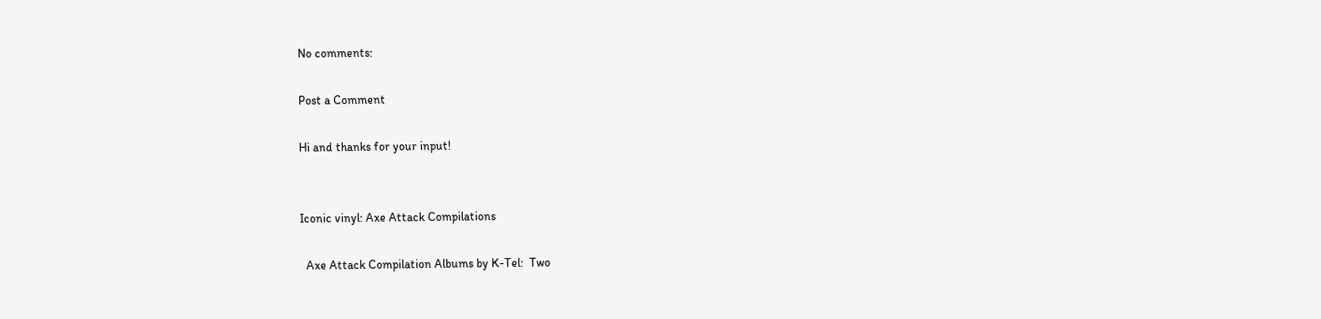No comments:

Post a Comment

Hi and thanks for your input!


Iconic vinyl: Axe Attack Compilations

  Axe Attack Compilation Albums by K-Tel:  Two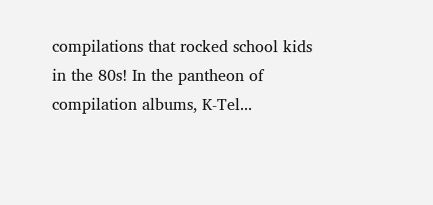compilations that rocked school kids in the 80s! In the pantheon of compilation albums, K-Tel...